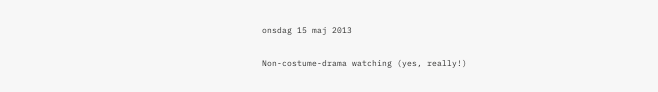onsdag 15 maj 2013

Non-costume-drama watching (yes, really!)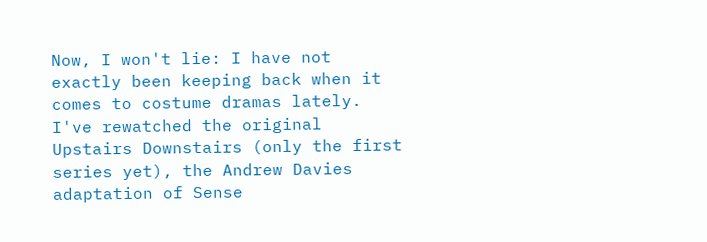Now, I won't lie: I have not exactly been keeping back when it comes to costume dramas lately. I've rewatched the original Upstairs Downstairs (only the first series yet), the Andrew Davies adaptation of Sense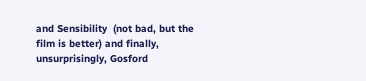and Sensibility  (not bad, but the film is better) and finally, unsurprisingly, Gosford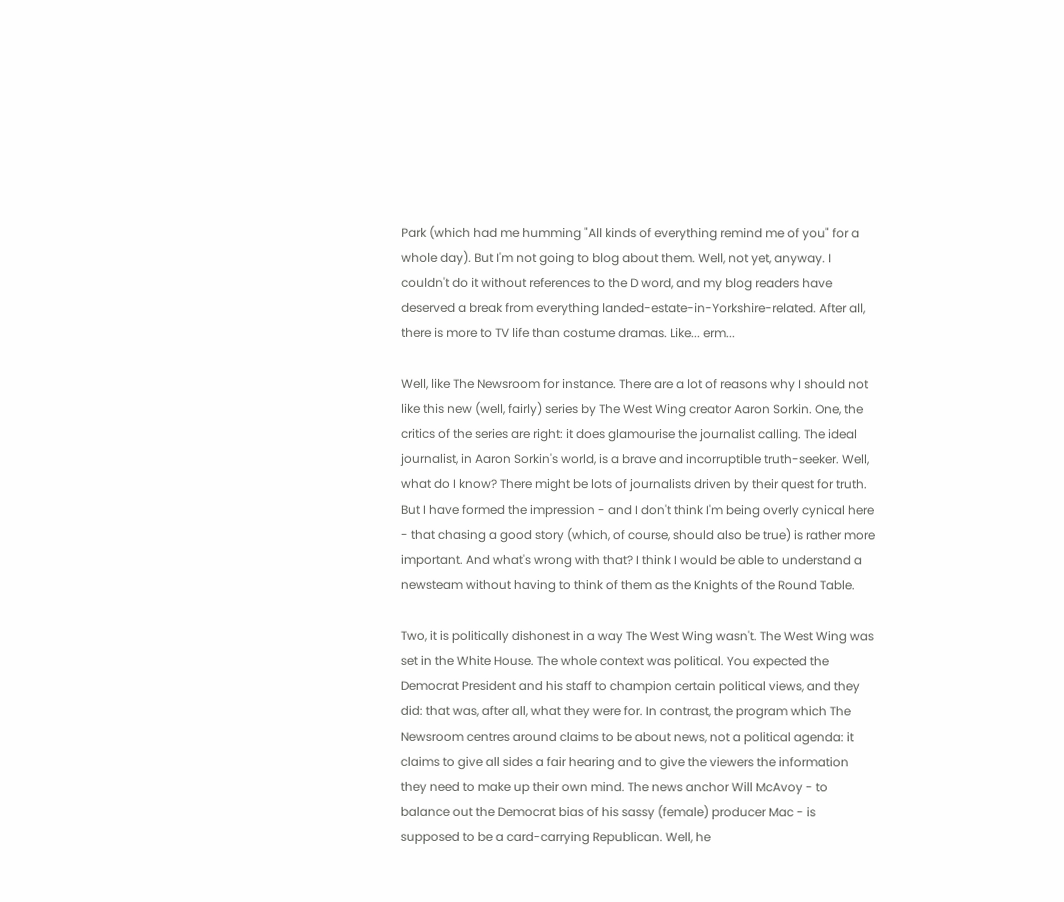Park (which had me humming "All kinds of everything remind me of you" for a whole day). But I'm not going to blog about them. Well, not yet, anyway. I couldn't do it without references to the D word, and my blog readers have deserved a break from everything landed-estate-in-Yorkshire-related. After all, there is more to TV life than costume dramas. Like... erm...

Well, like The Newsroom for instance. There are a lot of reasons why I should not like this new (well, fairly) series by The West Wing creator Aaron Sorkin. One, the critics of the series are right: it does glamourise the journalist calling. The ideal journalist, in Aaron Sorkin's world, is a brave and incorruptible truth-seeker. Well, what do I know? There might be lots of journalists driven by their quest for truth. But I have formed the impression - and I don't think I'm being overly cynical here - that chasing a good story (which, of course, should also be true) is rather more important. And what's wrong with that? I think I would be able to understand a newsteam without having to think of them as the Knights of the Round Table.

Two, it is politically dishonest in a way The West Wing wasn't. The West Wing was set in the White House. The whole context was political. You expected the Democrat President and his staff to champion certain political views, and they did: that was, after all, what they were for. In contrast, the program which The Newsroom centres around claims to be about news, not a political agenda: it claims to give all sides a fair hearing and to give the viewers the information they need to make up their own mind. The news anchor Will McAvoy - to balance out the Democrat bias of his sassy (female) producer Mac - is supposed to be a card-carrying Republican. Well, he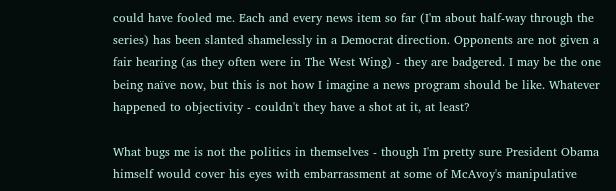could have fooled me. Each and every news item so far (I'm about half-way through the series) has been slanted shamelessly in a Democrat direction. Opponents are not given a fair hearing (as they often were in The West Wing) - they are badgered. I may be the one being naïve now, but this is not how I imagine a news program should be like. Whatever happened to objectivity - couldn't they have a shot at it, at least?

What bugs me is not the politics in themselves - though I'm pretty sure President Obama himself would cover his eyes with embarrassment at some of McAvoy's manipulative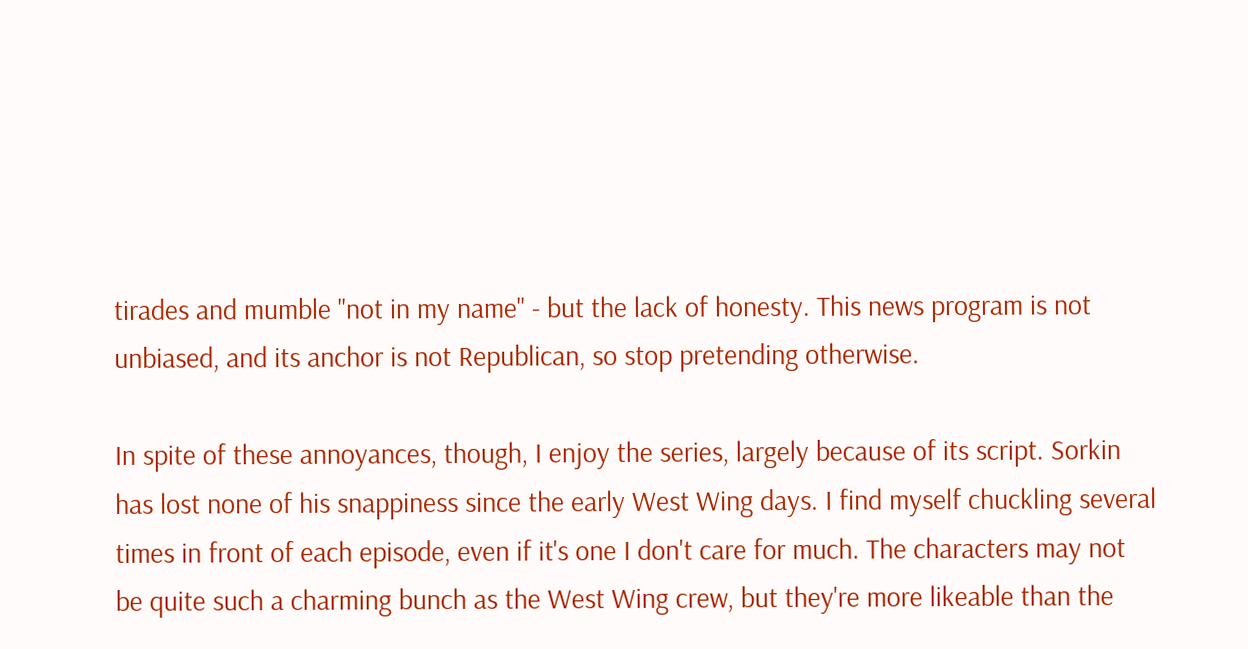tirades and mumble "not in my name" - but the lack of honesty. This news program is not unbiased, and its anchor is not Republican, so stop pretending otherwise.

In spite of these annoyances, though, I enjoy the series, largely because of its script. Sorkin has lost none of his snappiness since the early West Wing days. I find myself chuckling several times in front of each episode, even if it's one I don't care for much. The characters may not be quite such a charming bunch as the West Wing crew, but they're more likeable than the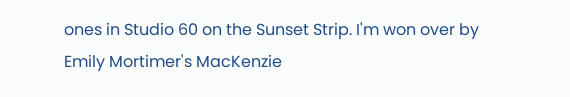ones in Studio 60 on the Sunset Strip. I'm won over by Emily Mortimer's MacKenzie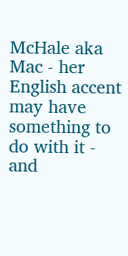McHale aka Mac - her English accent may have something to do with it - and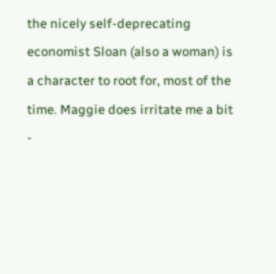the nicely self-deprecating economist Sloan (also a woman) is a character to root for, most of the time. Maggie does irritate me a bit -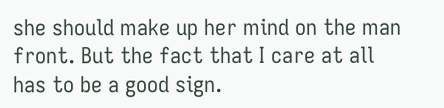she should make up her mind on the man front. But the fact that I care at all has to be a good sign.